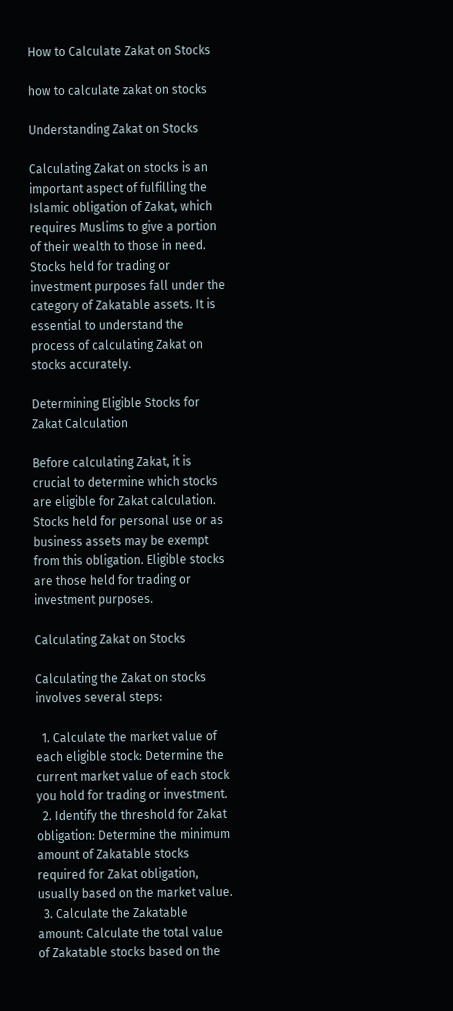How to Calculate Zakat on Stocks

how to calculate zakat on stocks

Understanding Zakat on Stocks

Calculating Zakat on stocks is an important aspect of fulfilling the Islamic obligation of Zakat, which requires Muslims to give a portion of their wealth to those in need. Stocks held for trading or investment purposes fall under the category of Zakatable assets. It is essential to understand the process of calculating Zakat on stocks accurately.

Determining Eligible Stocks for Zakat Calculation

Before calculating Zakat, it is crucial to determine which stocks are eligible for Zakat calculation. Stocks held for personal use or as business assets may be exempt from this obligation. Eligible stocks are those held for trading or investment purposes.

Calculating Zakat on Stocks

Calculating the Zakat on stocks involves several steps:

  1. Calculate the market value of each eligible stock: Determine the current market value of each stock you hold for trading or investment.
  2. Identify the threshold for Zakat obligation: Determine the minimum amount of Zakatable stocks required for Zakat obligation, usually based on the market value.
  3. Calculate the Zakatable amount: Calculate the total value of Zakatable stocks based on the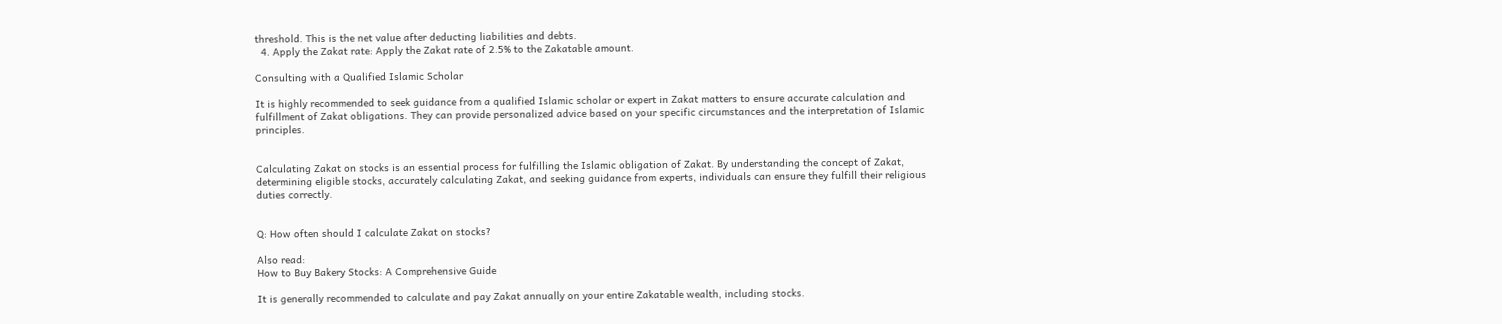threshold. This is the net value after deducting liabilities and debts.
  4. Apply the Zakat rate: Apply the Zakat rate of 2.5% to the Zakatable amount.

Consulting with a Qualified Islamic Scholar

It is highly recommended to seek guidance from a qualified Islamic scholar or expert in Zakat matters to ensure accurate calculation and fulfillment of Zakat obligations. They can provide personalized advice based on your specific circumstances and the interpretation of Islamic principles.


Calculating Zakat on stocks is an essential process for fulfilling the Islamic obligation of Zakat. By understanding the concept of Zakat, determining eligible stocks, accurately calculating Zakat, and seeking guidance from experts, individuals can ensure they fulfill their religious duties correctly.


Q: How often should I calculate Zakat on stocks?

Also read:
How to Buy Bakery Stocks: A Comprehensive Guide

It is generally recommended to calculate and pay Zakat annually on your entire Zakatable wealth, including stocks.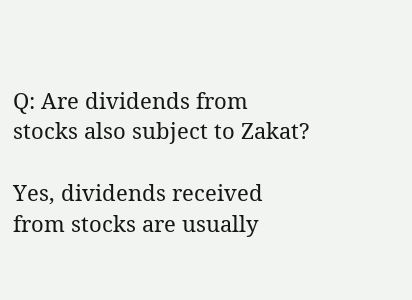Q: Are dividends from stocks also subject to Zakat?

Yes, dividends received from stocks are usually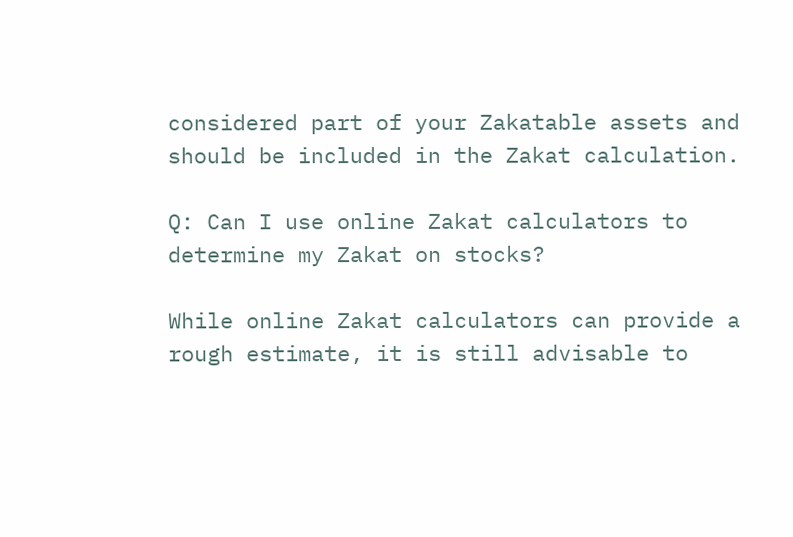considered part of your Zakatable assets and should be included in the Zakat calculation.

Q: Can I use online Zakat calculators to determine my Zakat on stocks?

While online Zakat calculators can provide a rough estimate, it is still advisable to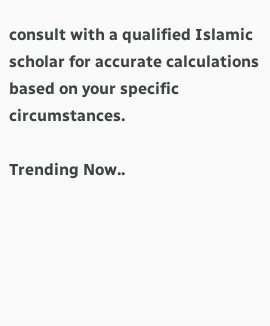consult with a qualified Islamic scholar for accurate calculations based on your specific circumstances.

Trending Now..